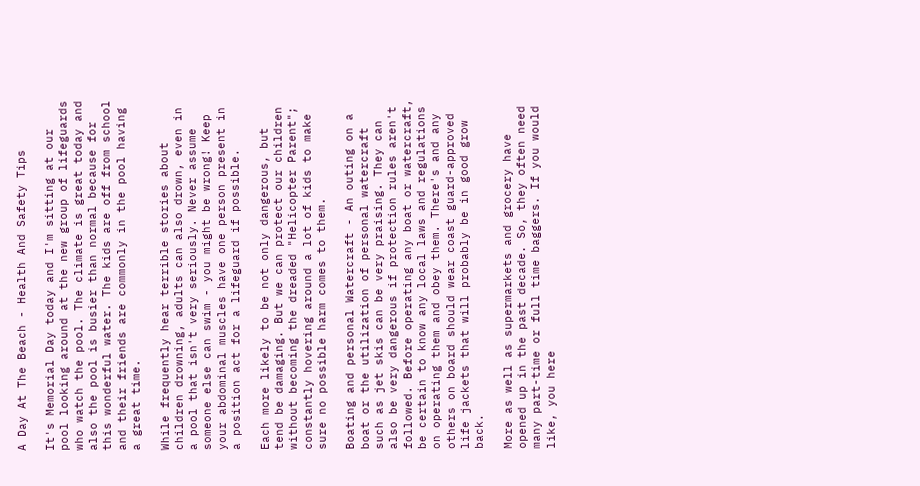A Day At The Beach - Health And Safety Tips

It's Memorial Day today and I'm sitting at our pool looking around at the new group of lifeguards who watch the pool. The climate is great today and also the pool is busier than normal because for this wonderful water. The kids are off from school and their friends are commonly in the pool having a great time.

While frequently hear terrible stories about children drowning, adults can also drown, even in a pool that isn't very seriously. Never assume someone else can swim - you might be wrong! Keep your abdominal muscles have one person present in a position act for a lifeguard if possible.

Each more likely to be not only dangerous, but tend be damaging. But we can protect our children without becoming the dreaded "Helicopter Parent"; constantly hovering around a lot of kids to make sure no possible harm comes to them.

Boating and personal Watercraft - An outing on a boat or the utilization of personal watercraft such as jet skis can be very praising. They can also be very dangerous if protection rules aren't followed. Before operating any boat or watercraft, be certain to know any local laws and regulations on operating them and obey them. There's and any others on board should wear coast guard-approved life jackets that will probably be in good grow back.

More as well as supermarkets and grocery have opened up in the past decade. So, they often need many part-time or full time baggers. If you would like, you here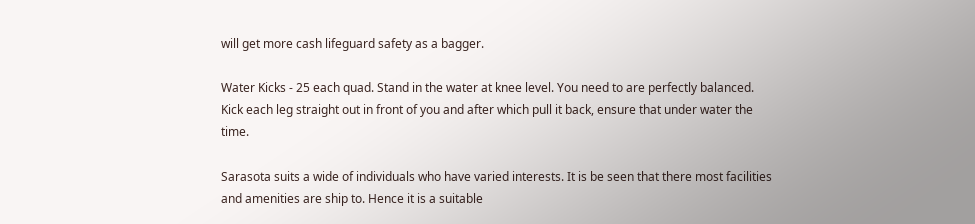will get more cash lifeguard safety as a bagger.

Water Kicks - 25 each quad. Stand in the water at knee level. You need to are perfectly balanced. Kick each leg straight out in front of you and after which pull it back, ensure that under water the time.

Sarasota suits a wide of individuals who have varied interests. It is be seen that there most facilities and amenities are ship to. Hence it is a suitable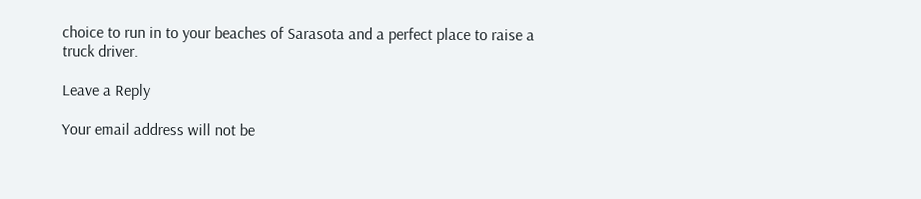choice to run in to your beaches of Sarasota and a perfect place to raise a truck driver.

Leave a Reply

Your email address will not be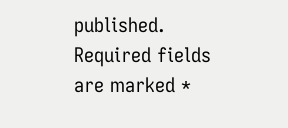published. Required fields are marked *